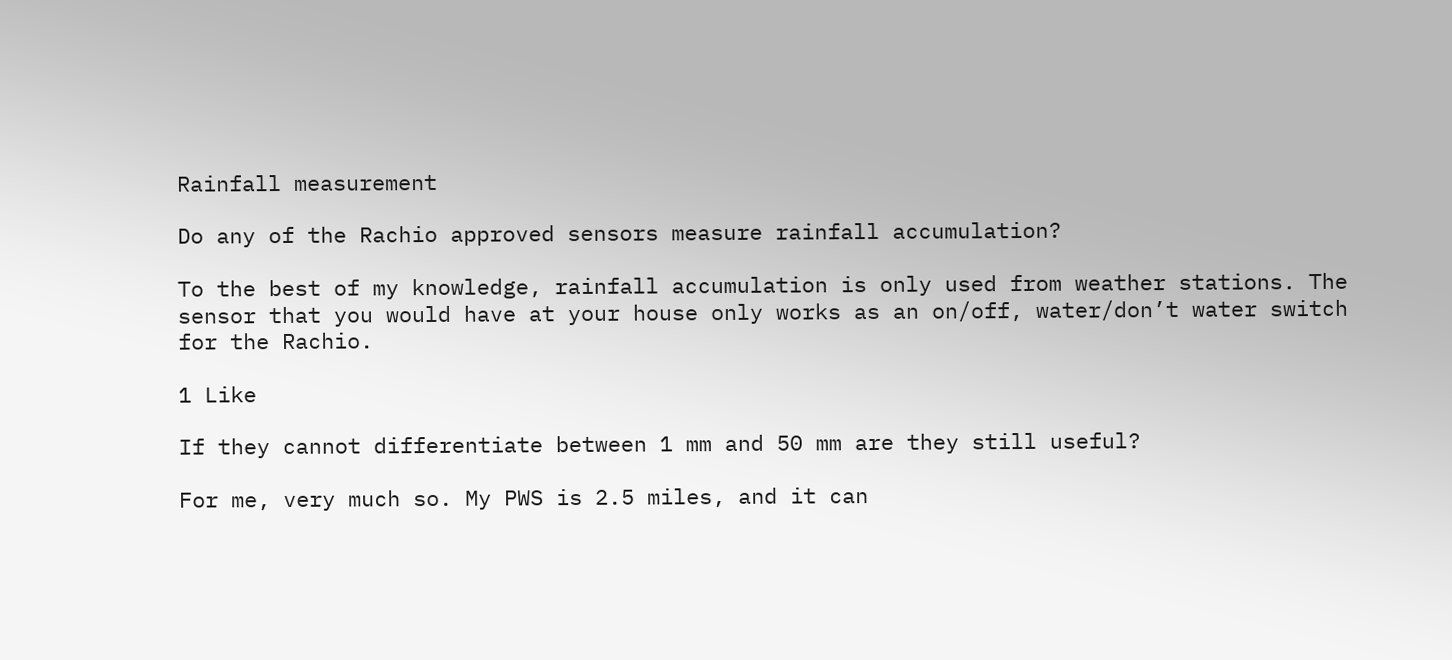Rainfall measurement

Do any of the Rachio approved sensors measure rainfall accumulation?

To the best of my knowledge, rainfall accumulation is only used from weather stations. The sensor that you would have at your house only works as an on/off, water/don’t water switch for the Rachio.

1 Like

If they cannot differentiate between 1 mm and 50 mm are they still useful?

For me, very much so. My PWS is 2.5 miles, and it can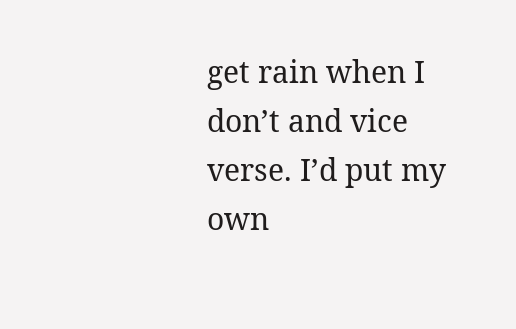get rain when I don’t and vice verse. I’d put my own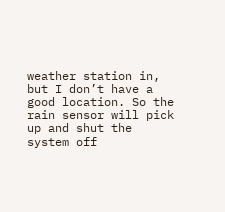weather station in, but I don’t have a good location. So the rain sensor will pick up and shut the system off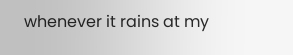whenever it rains at my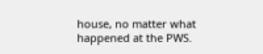house, no matter what happened at the PWS.